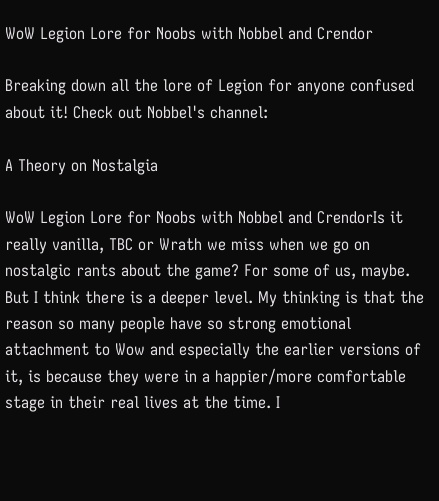WoW Legion Lore for Noobs with Nobbel and Crendor

Breaking down all the lore of Legion for anyone confused about it! Check out Nobbel's channel:

A Theory on Nostalgia

WoW Legion Lore for Noobs with Nobbel and CrendorIs it really vanilla, TBC or Wrath we miss when we go on nostalgic rants about the game? For some of us, maybe. But I think there is a deeper level. My thinking is that the reason so many people have so strong emotional attachment to Wow and especially the earlier versions of it, is because they were in a happier/more comfortable stage in their real lives at the time. I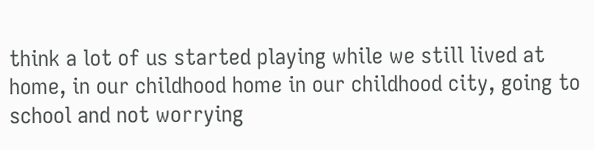think a lot of us started playing while we still lived at home, in our childhood home in our childhood city, going to school and not worrying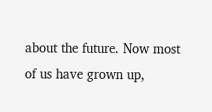about the future. Now most of us have grown up,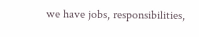we have jobs, responsibilities,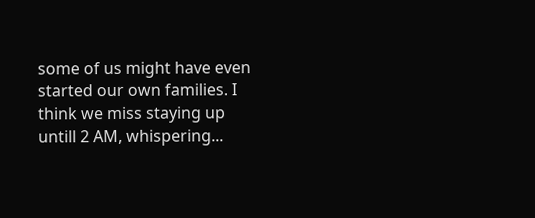some of us might have even started our own families. I think we miss staying up untill 2 AM, whispering...